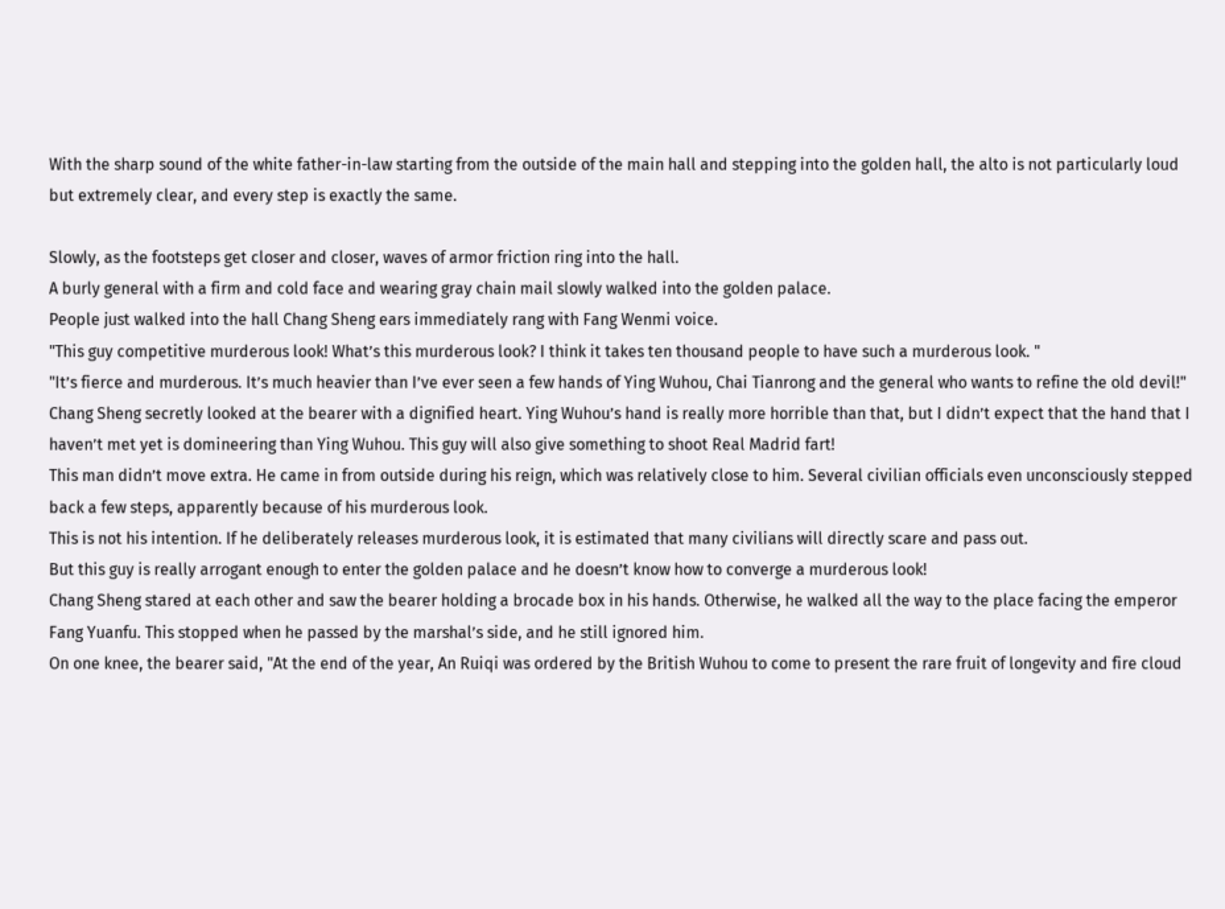With the sharp sound of the white father-in-law starting from the outside of the main hall and stepping into the golden hall, the alto is not particularly loud but extremely clear, and every step is exactly the same.

Slowly, as the footsteps get closer and closer, waves of armor friction ring into the hall.
A burly general with a firm and cold face and wearing gray chain mail slowly walked into the golden palace.
People just walked into the hall Chang Sheng ears immediately rang with Fang Wenmi voice.
"This guy competitive murderous look! What’s this murderous look? I think it takes ten thousand people to have such a murderous look. "
"It’s fierce and murderous. It’s much heavier than I’ve ever seen a few hands of Ying Wuhou, Chai Tianrong and the general who wants to refine the old devil!" Chang Sheng secretly looked at the bearer with a dignified heart. Ying Wuhou’s hand is really more horrible than that, but I didn’t expect that the hand that I haven’t met yet is domineering than Ying Wuhou. This guy will also give something to shoot Real Madrid fart!
This man didn’t move extra. He came in from outside during his reign, which was relatively close to him. Several civilian officials even unconsciously stepped back a few steps, apparently because of his murderous look.
This is not his intention. If he deliberately releases murderous look, it is estimated that many civilians will directly scare and pass out.
But this guy is really arrogant enough to enter the golden palace and he doesn’t know how to converge a murderous look!
Chang Sheng stared at each other and saw the bearer holding a brocade box in his hands. Otherwise, he walked all the way to the place facing the emperor Fang Yuanfu. This stopped when he passed by the marshal’s side, and he still ignored him.
On one knee, the bearer said, "At the end of the year, An Ruiqi was ordered by the British Wuhou to come to present the rare fruit of longevity and fire cloud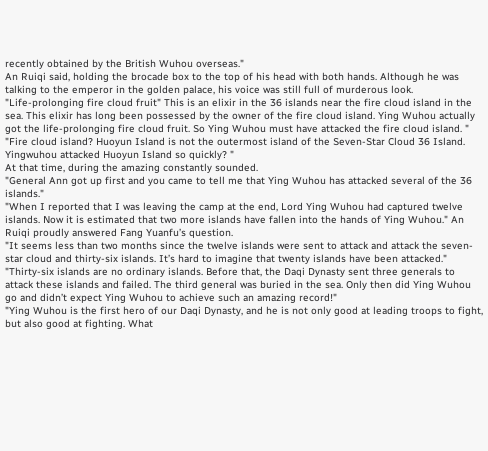recently obtained by the British Wuhou overseas."
An Ruiqi said, holding the brocade box to the top of his head with both hands. Although he was talking to the emperor in the golden palace, his voice was still full of murderous look.
"Life-prolonging fire cloud fruit" This is an elixir in the 36 islands near the fire cloud island in the sea. This elixir has long been possessed by the owner of the fire cloud island. Ying Wuhou actually got the life-prolonging fire cloud fruit. So Ying Wuhou must have attacked the fire cloud island. "
"Fire cloud island? Huoyun Island is not the outermost island of the Seven-Star Cloud 36 Island. Yingwuhou attacked Huoyun Island so quickly? "
At that time, during the amazing constantly sounded.
"General Ann got up first and you came to tell me that Ying Wuhou has attacked several of the 36 islands."
"When I reported that I was leaving the camp at the end, Lord Ying Wuhou had captured twelve islands. Now it is estimated that two more islands have fallen into the hands of Ying Wuhou." An Ruiqi proudly answered Fang Yuanfu’s question.
"It seems less than two months since the twelve islands were sent to attack and attack the seven-star cloud and thirty-six islands. It’s hard to imagine that twenty islands have been attacked."
"Thirty-six islands are no ordinary islands. Before that, the Daqi Dynasty sent three generals to attack these islands and failed. The third general was buried in the sea. Only then did Ying Wuhou go and didn’t expect Ying Wuhou to achieve such an amazing record!"
"Ying Wuhou is the first hero of our Daqi Dynasty, and he is not only good at leading troops to fight, but also good at fighting. What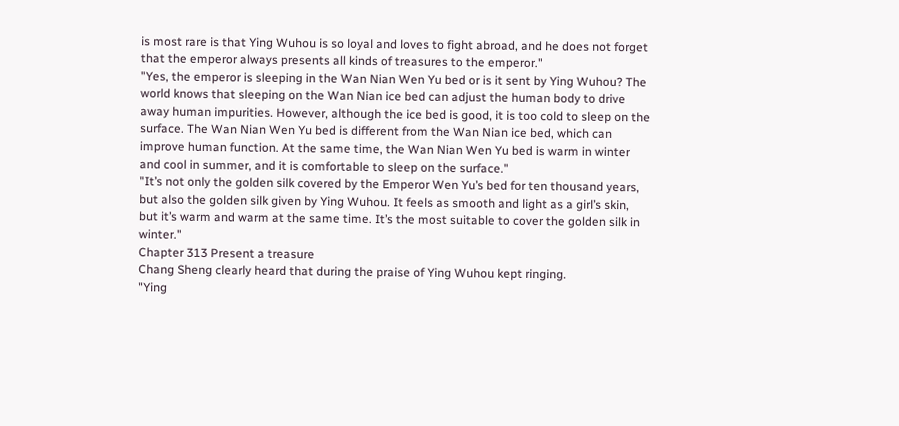is most rare is that Ying Wuhou is so loyal and loves to fight abroad, and he does not forget that the emperor always presents all kinds of treasures to the emperor."
"Yes, the emperor is sleeping in the Wan Nian Wen Yu bed or is it sent by Ying Wuhou? The world knows that sleeping on the Wan Nian ice bed can adjust the human body to drive away human impurities. However, although the ice bed is good, it is too cold to sleep on the surface. The Wan Nian Wen Yu bed is different from the Wan Nian ice bed, which can improve human function. At the same time, the Wan Nian Wen Yu bed is warm in winter and cool in summer, and it is comfortable to sleep on the surface."
"It’s not only the golden silk covered by the Emperor Wen Yu’s bed for ten thousand years, but also the golden silk given by Ying Wuhou. It feels as smooth and light as a girl’s skin, but it’s warm and warm at the same time. It’s the most suitable to cover the golden silk in winter."
Chapter 313 Present a treasure
Chang Sheng clearly heard that during the praise of Ying Wuhou kept ringing.
"Ying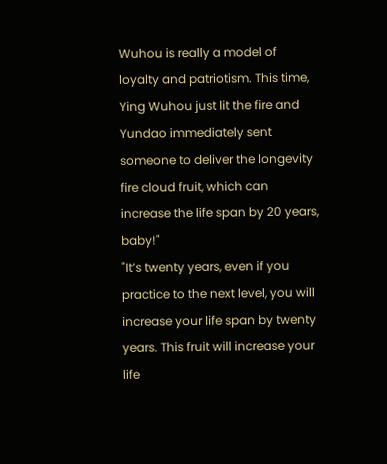Wuhou is really a model of loyalty and patriotism. This time, Ying Wuhou just lit the fire and Yundao immediately sent someone to deliver the longevity fire cloud fruit, which can increase the life span by 20 years, baby!"
"It’s twenty years, even if you practice to the next level, you will increase your life span by twenty years. This fruit will increase your life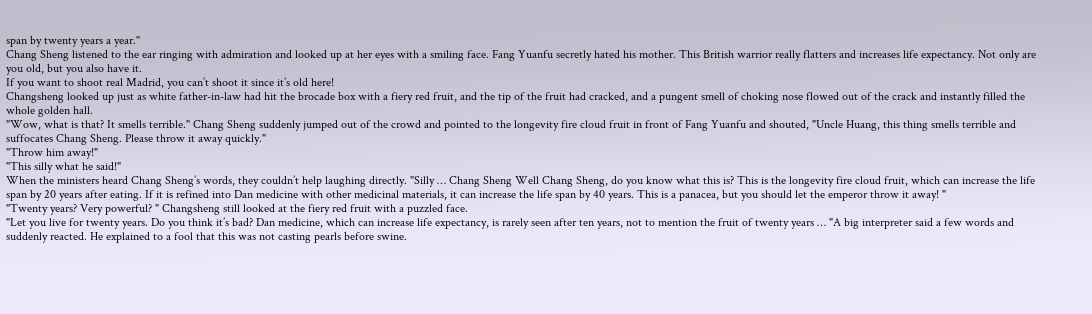span by twenty years a year."
Chang Sheng listened to the ear ringing with admiration and looked up at her eyes with a smiling face. Fang Yuanfu secretly hated his mother. This British warrior really flatters and increases life expectancy. Not only are you old, but you also have it.
If you want to shoot real Madrid, you can’t shoot it since it’s old here!
Changsheng looked up just as white father-in-law had hit the brocade box with a fiery red fruit, and the tip of the fruit had cracked, and a pungent smell of choking nose flowed out of the crack and instantly filled the whole golden hall.
"Wow, what is that? It smells terrible." Chang Sheng suddenly jumped out of the crowd and pointed to the longevity fire cloud fruit in front of Fang Yuanfu and shouted, "Uncle Huang, this thing smells terrible and suffocates Chang Sheng. Please throw it away quickly."
"Throw him away!"
"This silly what he said!"
When the ministers heard Chang Sheng’s words, they couldn’t help laughing directly. "Silly … Chang Sheng Well Chang Sheng, do you know what this is? This is the longevity fire cloud fruit, which can increase the life span by 20 years after eating. If it is refined into Dan medicine with other medicinal materials, it can increase the life span by 40 years. This is a panacea, but you should let the emperor throw it away! "
"Twenty years? Very powerful? " Changsheng still looked at the fiery red fruit with a puzzled face.
"Let you live for twenty years. Do you think it’s bad? Dan medicine, which can increase life expectancy, is rarely seen after ten years, not to mention the fruit of twenty years … "A big interpreter said a few words and suddenly reacted. He explained to a fool that this was not casting pearls before swine.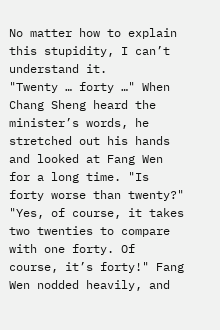No matter how to explain this stupidity, I can’t understand it.
"Twenty … forty …" When Chang Sheng heard the minister’s words, he stretched out his hands and looked at Fang Wen for a long time. "Is forty worse than twenty?"
"Yes, of course, it takes two twenties to compare with one forty. Of course, it’s forty!" Fang Wen nodded heavily, and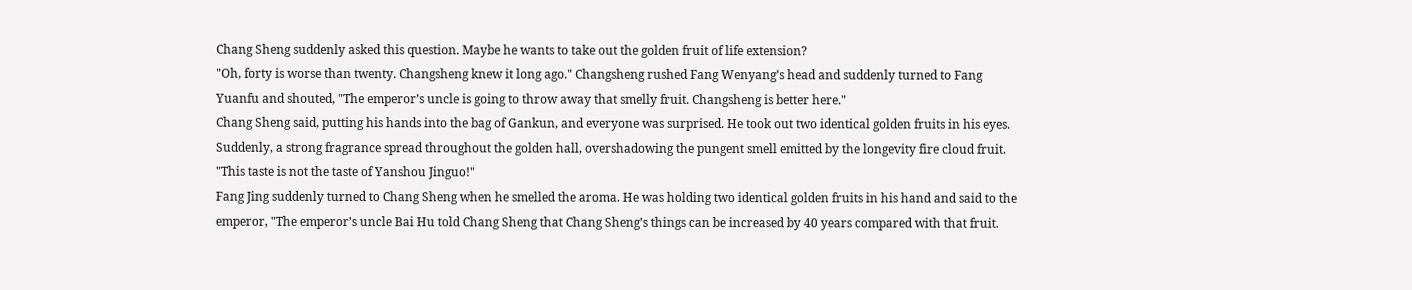Chang Sheng suddenly asked this question. Maybe he wants to take out the golden fruit of life extension?
"Oh, forty is worse than twenty. Changsheng knew it long ago." Changsheng rushed Fang Wenyang’s head and suddenly turned to Fang Yuanfu and shouted, "The emperor’s uncle is going to throw away that smelly fruit. Changsheng is better here."
Chang Sheng said, putting his hands into the bag of Gankun, and everyone was surprised. He took out two identical golden fruits in his eyes.
Suddenly, a strong fragrance spread throughout the golden hall, overshadowing the pungent smell emitted by the longevity fire cloud fruit.
"This taste is not the taste of Yanshou Jinguo!"
Fang Jing suddenly turned to Chang Sheng when he smelled the aroma. He was holding two identical golden fruits in his hand and said to the emperor, "The emperor’s uncle Bai Hu told Chang Sheng that Chang Sheng’s things can be increased by 40 years compared with that fruit.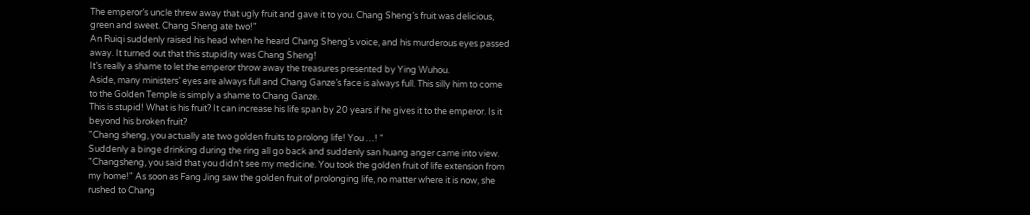The emperor’s uncle threw away that ugly fruit and gave it to you. Chang Sheng’s fruit was delicious, green and sweet. Chang Sheng ate two!"
An Ruiqi suddenly raised his head when he heard Chang Sheng’s voice, and his murderous eyes passed away. It turned out that this stupidity was Chang Sheng!
It’s really a shame to let the emperor throw away the treasures presented by Ying Wuhou.
Aside, many ministers’ eyes are always full and Chang Ganze’s face is always full. This silly him to come to the Golden Temple is simply a shame to Chang Ganze.
This is stupid! What is his fruit? It can increase his life span by 20 years if he gives it to the emperor. Is it beyond his broken fruit?
"Chang sheng, you actually ate two golden fruits to prolong life! You …! "
Suddenly a binge drinking during the ring all go back and suddenly san huang anger came into view.
"Changsheng, you said that you didn’t see my medicine. You took the golden fruit of life extension from my home!" As soon as Fang Jing saw the golden fruit of prolonging life, no matter where it is now, she rushed to Chang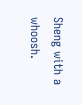Sheng with a whoosh.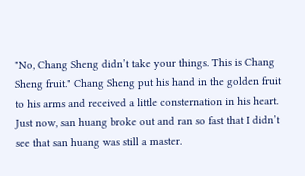"No, Chang Sheng didn’t take your things. This is Chang Sheng fruit." Chang Sheng put his hand in the golden fruit to his arms and received a little consternation in his heart. Just now, san huang broke out and ran so fast that I didn’t see that san huang was still a master.